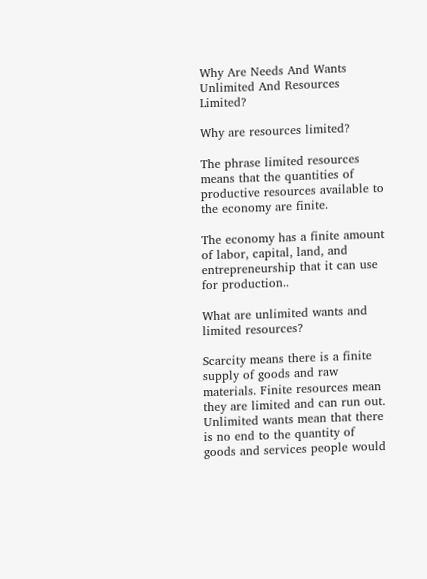Why Are Needs And Wants Unlimited And Resources Limited?

Why are resources limited?

The phrase limited resources means that the quantities of productive resources available to the economy are finite.

The economy has a finite amount of labor, capital, land, and entrepreneurship that it can use for production..

What are unlimited wants and limited resources?

Scarcity means there is a finite supply of goods and raw materials. Finite resources mean they are limited and can run out. Unlimited wants mean that there is no end to the quantity of goods and services people would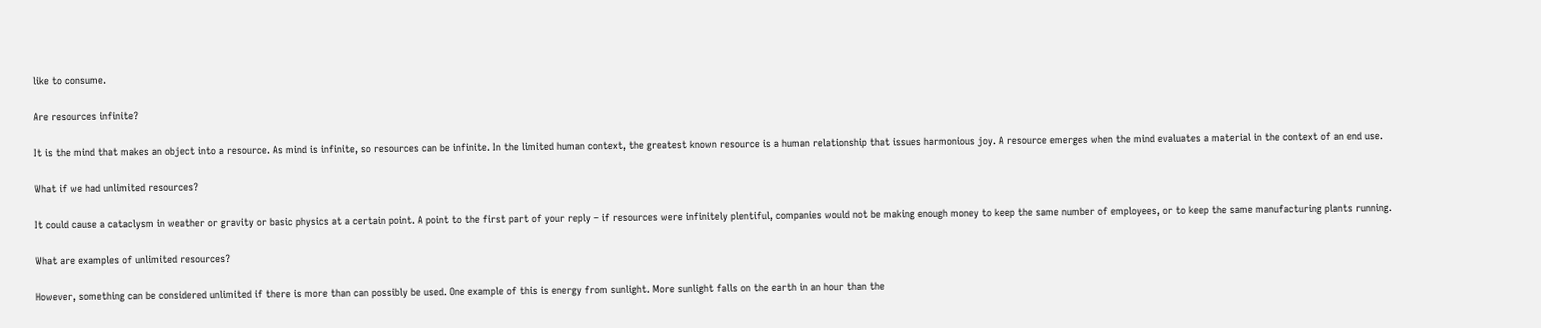like to consume.

Are resources infinite?

It is the mind that makes an object into a resource. As mind is infinite, so resources can be infinite. In the limited human context, the greatest known resource is a human relationship that issues harmonious joy. A resource emerges when the mind evaluates a material in the context of an end use.

What if we had unlimited resources?

It could cause a cataclysm in weather or gravity or basic physics at a certain point. A point to the first part of your reply – if resources were infinitely plentiful, companies would not be making enough money to keep the same number of employees, or to keep the same manufacturing plants running.

What are examples of unlimited resources?

However, something can be considered unlimited if there is more than can possibly be used. One example of this is energy from sunlight. More sunlight falls on the earth in an hour than the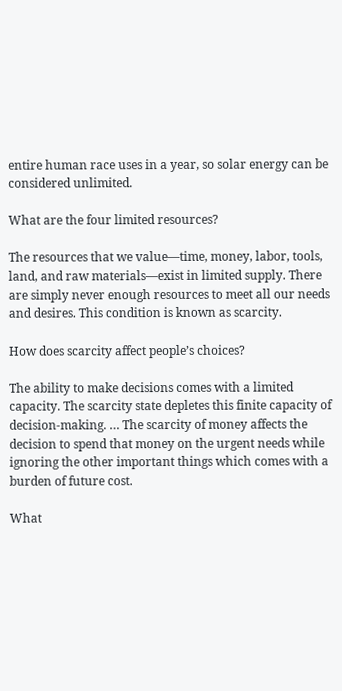entire human race uses in a year, so solar energy can be considered unlimited.

What are the four limited resources?

The resources that we value—time, money, labor, tools, land, and raw materials—exist in limited supply. There are simply never enough resources to meet all our needs and desires. This condition is known as scarcity.

How does scarcity affect people’s choices?

The ability to make decisions comes with a limited capacity. The scarcity state depletes this finite capacity of decision-making. … The scarcity of money affects the decision to spend that money on the urgent needs while ignoring the other important things which comes with a burden of future cost.

What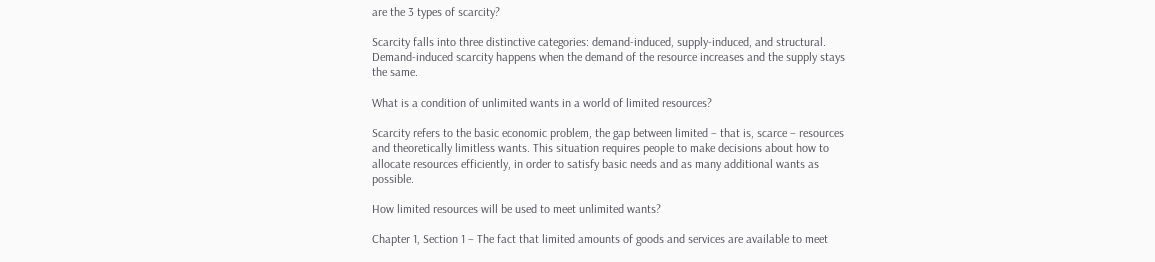are the 3 types of scarcity?

Scarcity falls into three distinctive categories: demand-induced, supply-induced, and structural. Demand-induced scarcity happens when the demand of the resource increases and the supply stays the same.

What is a condition of unlimited wants in a world of limited resources?

Scarcity refers to the basic economic problem, the gap between limited – that is, scarce – resources and theoretically limitless wants. This situation requires people to make decisions about how to allocate resources efficiently, in order to satisfy basic needs and as many additional wants as possible.

How limited resources will be used to meet unlimited wants?

Chapter 1, Section 1 – The fact that limited amounts of goods and services are available to meet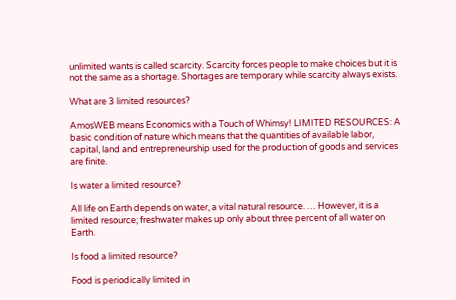unlimited wants is called scarcity. Scarcity forces people to make choices but it is not the same as a shortage. Shortages are temporary while scarcity always exists.

What are 3 limited resources?

AmosWEB means Economics with a Touch of Whimsy! LIMITED RESOURCES: A basic condition of nature which means that the quantities of available labor, capital, land and entrepreneurship used for the production of goods and services are finite.

Is water a limited resource?

All life on Earth depends on water, a vital natural resource. … However, it is a limited resource; freshwater makes up only about three percent of all water on Earth.

Is food a limited resource?

Food is periodically limited in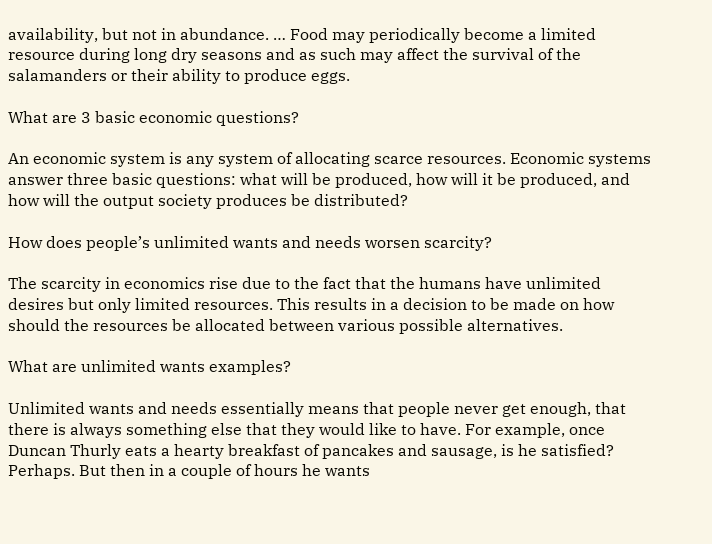availability, but not in abundance. … Food may periodically become a limited resource during long dry seasons and as such may affect the survival of the salamanders or their ability to produce eggs.

What are 3 basic economic questions?

An economic system is any system of allocating scarce resources. Economic systems answer three basic questions: what will be produced, how will it be produced, and how will the output society produces be distributed?

How does people’s unlimited wants and needs worsen scarcity?

The scarcity in economics rise due to the fact that the humans have unlimited desires but only limited resources. This results in a decision to be made on how should the resources be allocated between various possible alternatives.

What are unlimited wants examples?

Unlimited wants and needs essentially means that people never get enough, that there is always something else that they would like to have. For example, once Duncan Thurly eats a hearty breakfast of pancakes and sausage, is he satisfied? Perhaps. But then in a couple of hours he wants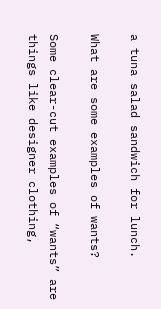a tuna salad sandwich for lunch.

What are some examples of wants?

Some clear-cut examples of “wants” are things like designer clothing,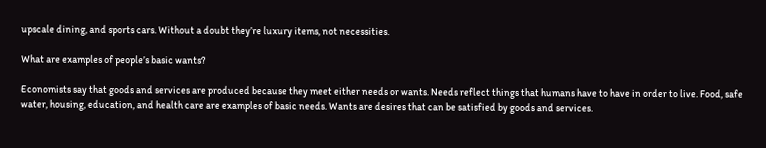upscale dining, and sports cars. Without a doubt they’re luxury items, not necessities.

What are examples of people’s basic wants?

Economists say that goods and services are produced because they meet either needs or wants. Needs reflect things that humans have to have in order to live. Food, safe water, housing, education, and health care are examples of basic needs. Wants are desires that can be satisfied by goods and services.